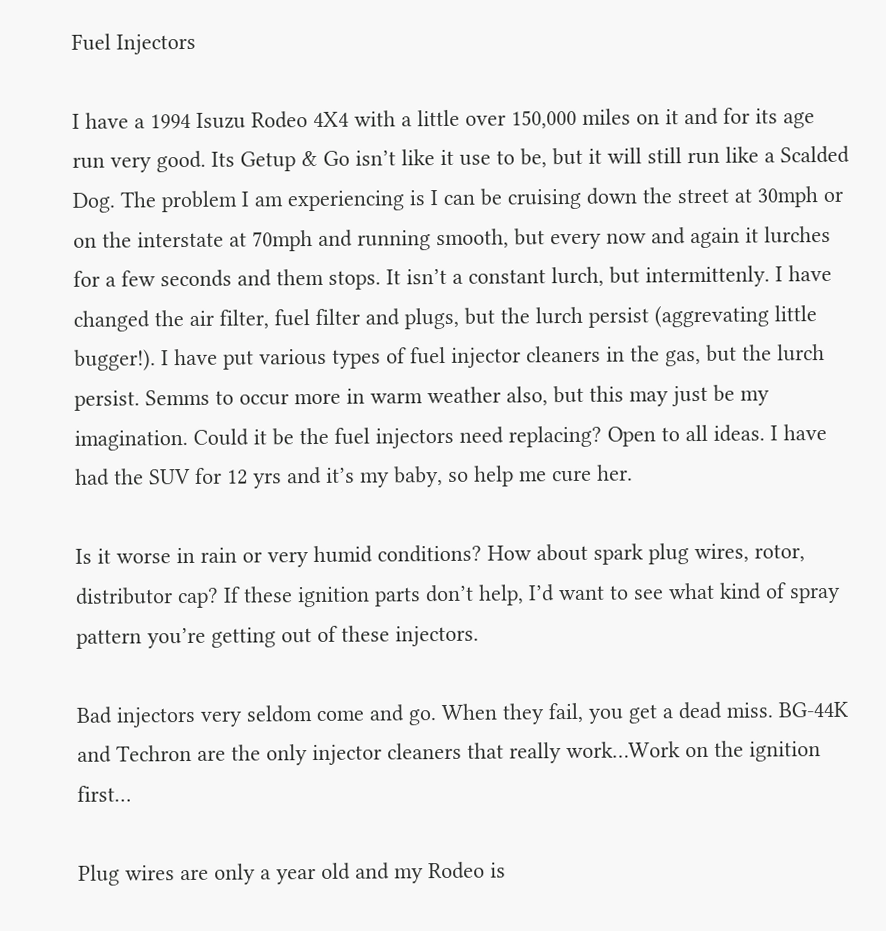Fuel Injectors

I have a 1994 Isuzu Rodeo 4X4 with a little over 150,000 miles on it and for its age run very good. Its Getup & Go isn’t like it use to be, but it will still run like a Scalded Dog. The problem I am experiencing is I can be cruising down the street at 30mph or on the interstate at 70mph and running smooth, but every now and again it lurches for a few seconds and them stops. It isn’t a constant lurch, but intermittenly. I have changed the air filter, fuel filter and plugs, but the lurch persist (aggrevating little bugger!). I have put various types of fuel injector cleaners in the gas, but the lurch persist. Semms to occur more in warm weather also, but this may just be my imagination. Could it be the fuel injectors need replacing? Open to all ideas. I have had the SUV for 12 yrs and it’s my baby, so help me cure her.

Is it worse in rain or very humid conditions? How about spark plug wires, rotor, distributor cap? If these ignition parts don’t help, I’d want to see what kind of spray pattern you’re getting out of these injectors.

Bad injectors very seldom come and go. When they fail, you get a dead miss. BG-44K and Techron are the only injector cleaners that really work…Work on the ignition first…

Plug wires are only a year old and my Rodeo is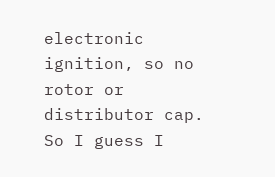electronic ignition, so no rotor or distributor cap. So I guess I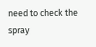need to check the spray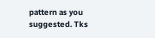pattern as you suggested. Tks